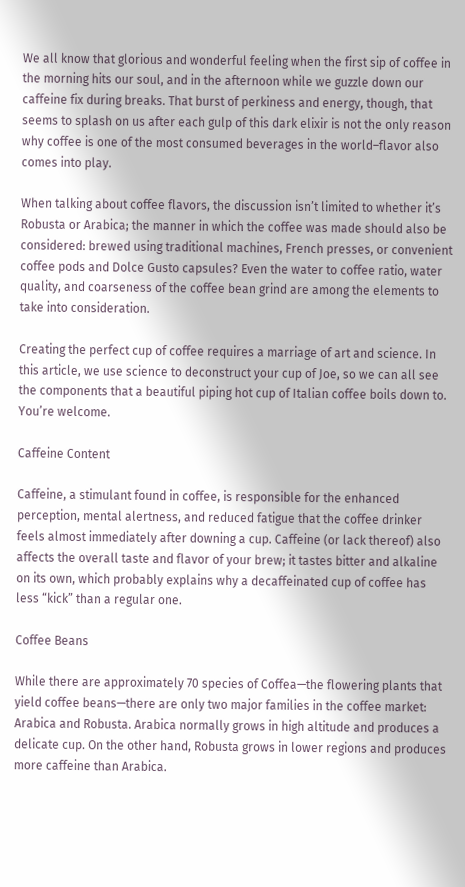We all know that glorious and wonderful feeling when the first sip of coffee in the morning hits our soul, and in the afternoon while we guzzle down our caffeine fix during breaks. That burst of perkiness and energy, though, that seems to splash on us after each gulp of this dark elixir is not the only reason why coffee is one of the most consumed beverages in the world–flavor also comes into play.

When talking about coffee flavors, the discussion isn’t limited to whether it’s Robusta or Arabica; the manner in which the coffee was made should also be considered: brewed using traditional machines, French presses, or convenient coffee pods and Dolce Gusto capsules? Even the water to coffee ratio, water quality, and coarseness of the coffee bean grind are among the elements to take into consideration.

Creating the perfect cup of coffee requires a marriage of art and science. In this article, we use science to deconstruct your cup of Joe, so we can all see the components that a beautiful piping hot cup of Italian coffee boils down to. You’re welcome.

Caffeine Content

Caffeine, a stimulant found in coffee, is responsible for the enhanced perception, mental alertness, and reduced fatigue that the coffee drinker feels almost immediately after downing a cup. Caffeine (or lack thereof) also affects the overall taste and flavor of your brew; it tastes bitter and alkaline on its own, which probably explains why a decaffeinated cup of coffee has less “kick” than a regular one.

Coffee Beans

While there are approximately 70 species of Coffea—the flowering plants that yield coffee beans—there are only two major families in the coffee market: Arabica and Robusta. Arabica normally grows in high altitude and produces a delicate cup. On the other hand, Robusta grows in lower regions and produces more caffeine than Arabica.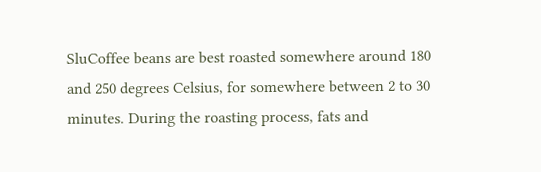SluCoffee beans are best roasted somewhere around 180 and 250 degrees Celsius, for somewhere between 2 to 30 minutes. During the roasting process, fats and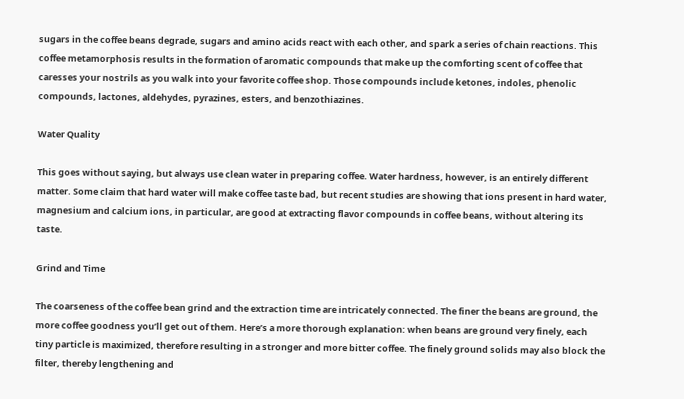sugars in the coffee beans degrade, sugars and amino acids react with each other, and spark a series of chain reactions. This coffee metamorphosis results in the formation of aromatic compounds that make up the comforting scent of coffee that caresses your nostrils as you walk into your favorite coffee shop. Those compounds include ketones, indoles, phenolic compounds, lactones, aldehydes, pyrazines, esters, and benzothiazines.

Water Quality

This goes without saying, but always use clean water in preparing coffee. Water hardness, however, is an entirely different matter. Some claim that hard water will make coffee taste bad, but recent studies are showing that ions present in hard water, magnesium and calcium ions, in particular, are good at extracting flavor compounds in coffee beans, without altering its taste.

Grind and Time

The coarseness of the coffee bean grind and the extraction time are intricately connected. The finer the beans are ground, the more coffee goodness you’ll get out of them. Here’s a more thorough explanation: when beans are ground very finely, each tiny particle is maximized, therefore resulting in a stronger and more bitter coffee. The finely ground solids may also block the filter, thereby lengthening and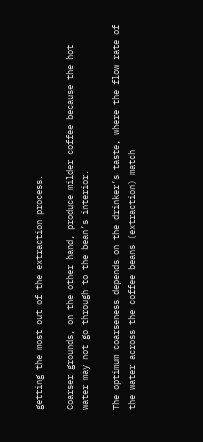getting the most out of the extraction process.

Coarser grounds, on the other hand, produce milder coffee because the hot water may not go through to the bean’s interior.

The optimum coarseness depends on the drinker’s taste, where the flow rate of the water across the coffee beans (extraction) match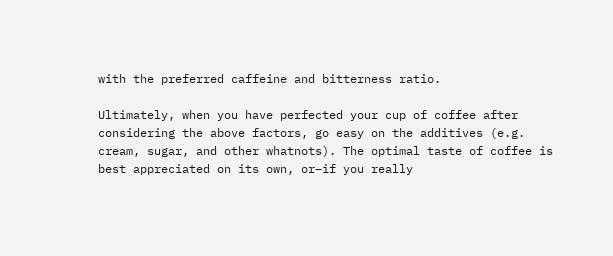with the preferred caffeine and bitterness ratio.

Ultimately, when you have perfected your cup of coffee after considering the above factors, go easy on the additives (e.g. cream, sugar, and other whatnots). The optimal taste of coffee is best appreciated on its own, or–if you really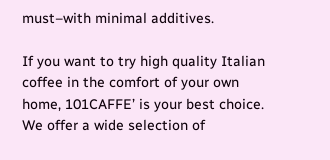must–with minimal additives.

If you want to try high quality Italian coffee in the comfort of your own home, 101CAFFE’ is your best choice. We offer a wide selection of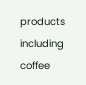products including coffee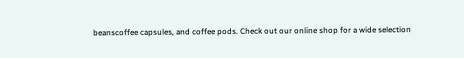beanscoffee capsules, and coffee pods. Check out our online shop for a wide selection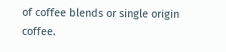of coffee blends or single origin coffee.